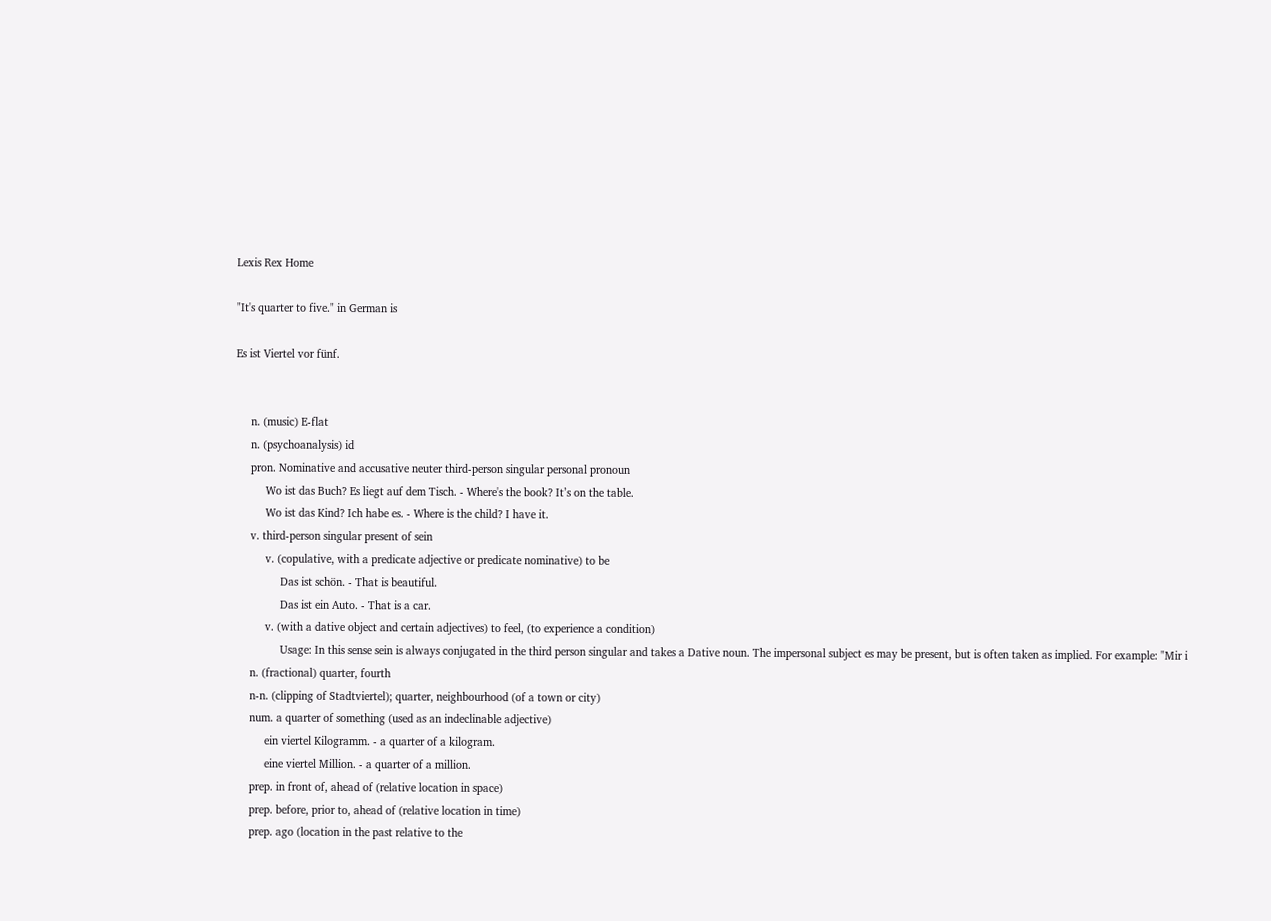Lexis Rex Home

"It's quarter to five." in German is

Es ist Viertel vor fünf.


     n. (music) E-flat
     n. (psychoanalysis) id
     pron. Nominative and accusative neuter third-person singular personal pronoun
          Wo ist das Buch? Es liegt auf dem Tisch. - Where's the book? It’s on the table.
          Wo ist das Kind? Ich habe es. - Where is the child? I have it.
     v. third-person singular present of sein
          v. (copulative, with a predicate adjective or predicate nominative) to be
               Das ist schön. - That is beautiful.
               Das ist ein Auto. - That is a car.
          v. (with a dative object and certain adjectives) to feel, (to experience a condition)
               Usage: In this sense sein is always conjugated in the third person singular and takes a Dative noun. The impersonal subject es may be present, but is often taken as implied. For example: "Mir i
     n. (fractional) quarter, fourth
     n-n. (clipping of Stadtviertel); quarter, neighbourhood (of a town or city)
     num. a quarter of something (used as an indeclinable adjective)
          ein viertel Kilogramm. - a quarter of a kilogram.
          eine viertel Million. - a quarter of a million.
     prep. in front of, ahead of (relative location in space)
     prep. before, prior to, ahead of (relative location in time)
     prep. ago (location in the past relative to the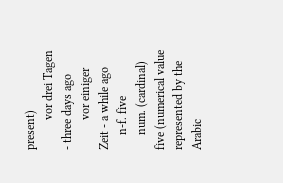present)
          vor drei Tagen - three days ago
          vor einiger Zeit - a while ago
     n-f. five
     num. (cardinal) five (numerical value represented by the Arabic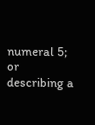numeral 5; or describing a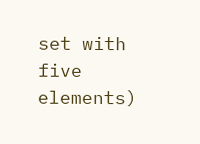set with five elements)